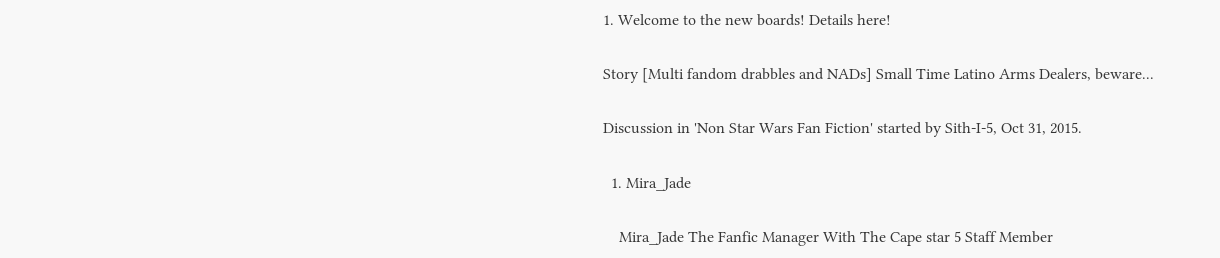1. Welcome to the new boards! Details here!

Story [Multi fandom drabbles and NADs] Small Time Latino Arms Dealers, beware...

Discussion in 'Non Star Wars Fan Fiction' started by Sith-I-5, Oct 31, 2015.

  1. Mira_Jade

    Mira_Jade The Fanfic Manager With The Cape star 5 Staff Member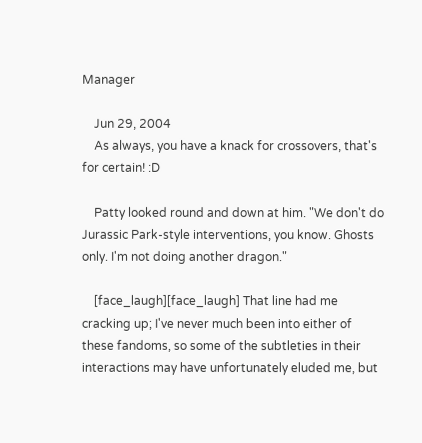Manager

    Jun 29, 2004
    As always, you have a knack for crossovers, that's for certain! :D

    Patty looked round and down at him. "We don't do Jurassic Park-style interventions, you know. Ghosts only. I'm not doing another dragon."

    [face_laugh][face_laugh] That line had me cracking up; I've never much been into either of these fandoms, so some of the subtleties in their interactions may have unfortunately eluded me, but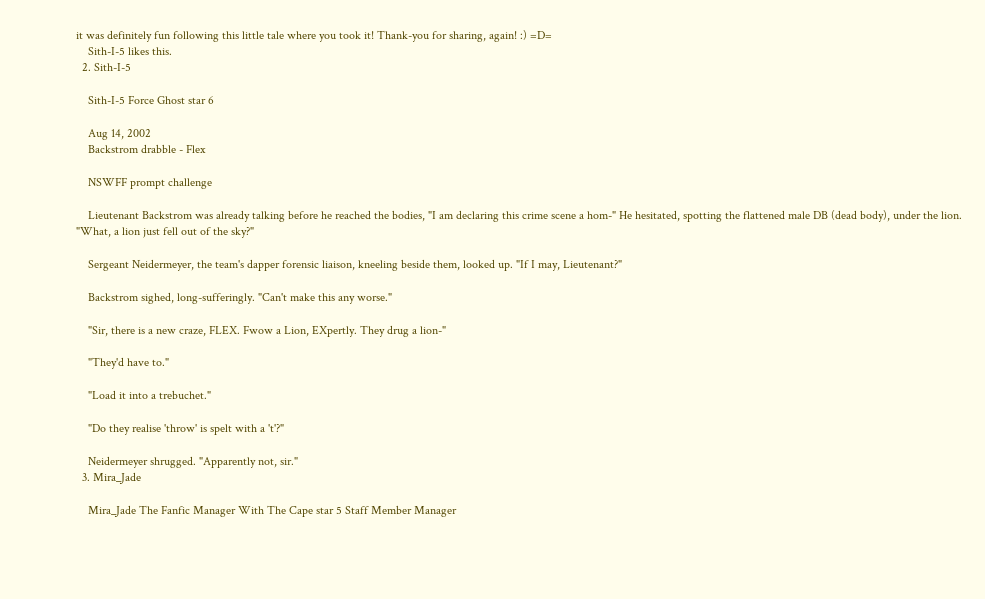it was definitely fun following this little tale where you took it! Thank-you for sharing, again! :) =D=
    Sith-I-5 likes this.
  2. Sith-I-5

    Sith-I-5 Force Ghost star 6

    Aug 14, 2002
    Backstrom drabble - Flex

    NSWFF prompt challenge

    Lieutenant Backstrom was already talking before he reached the bodies, "I am declaring this crime scene a hom-" He hesitated, spotting the flattened male DB (dead body), under the lion. "What, a lion just fell out of the sky?"

    Sergeant Neidermeyer, the team's dapper forensic liaison, kneeling beside them, looked up. "If I may, Lieutenant?"

    Backstrom sighed, long-sufferingly. "Can't make this any worse."

    "Sir, there is a new craze, FLEX. Fwow a Lion, EXpertly. They drug a lion-"

    "They'd have to."

    "Load it into a trebuchet."

    "Do they realise 'throw' is spelt with a 't'?"

    Neidermeyer shrugged. "Apparently not, sir."
  3. Mira_Jade

    Mira_Jade The Fanfic Manager With The Cape star 5 Staff Member Manager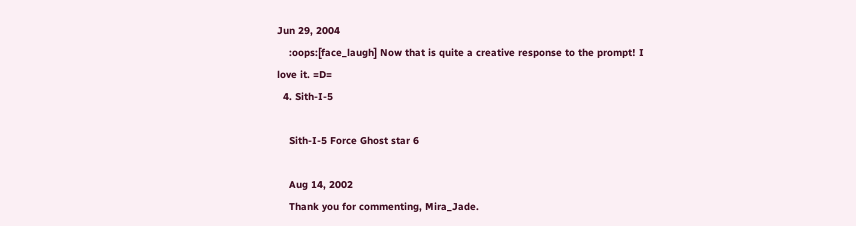Jun 29, 2004
    :oops:[face_laugh] Now that is quite a creative response to the prompt! I love it. =D=
  4. Sith-I-5

    Sith-I-5 Force Ghost star 6

    Aug 14, 2002
    Thank you for commenting, Mira_Jade.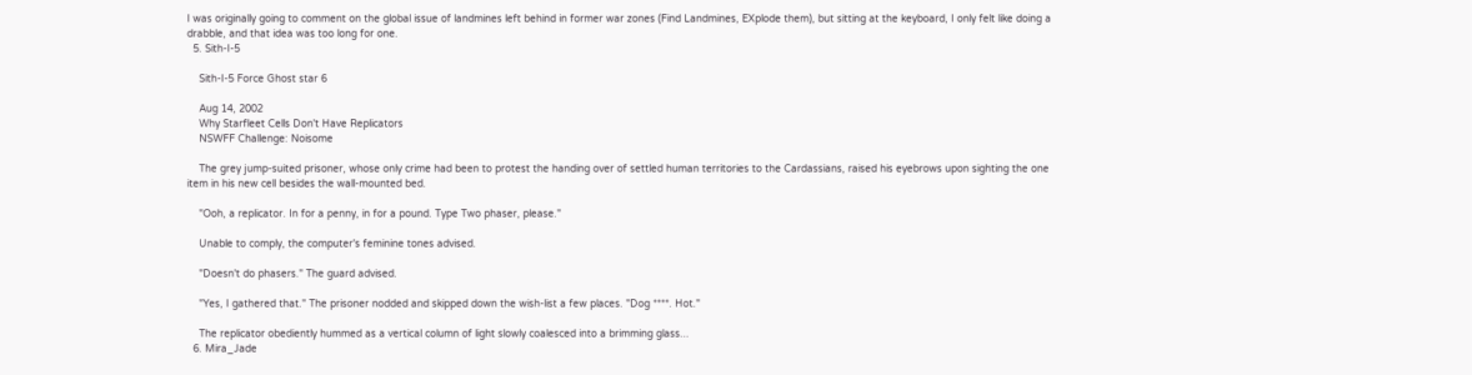I was originally going to comment on the global issue of landmines left behind in former war zones (Find Landmines, EXplode them), but sitting at the keyboard, I only felt like doing a drabble, and that idea was too long for one.
  5. Sith-I-5

    Sith-I-5 Force Ghost star 6

    Aug 14, 2002
    Why Starfleet Cells Don't Have Replicators
    NSWFF Challenge: Noisome

    The grey jump-suited prisoner, whose only crime had been to protest the handing over of settled human territories to the Cardassians, raised his eyebrows upon sighting the one item in his new cell besides the wall-mounted bed.

    "Ooh, a replicator. In for a penny, in for a pound. Type Two phaser, please."

    Unable to comply, the computer's feminine tones advised.

    "Doesn't do phasers." The guard advised.

    "Yes, I gathered that." The prisoner nodded and skipped down the wish-list a few places. "Dog ****. Hot."

    The replicator obediently hummed as a vertical column of light slowly coalesced into a brimming glass...
  6. Mira_Jade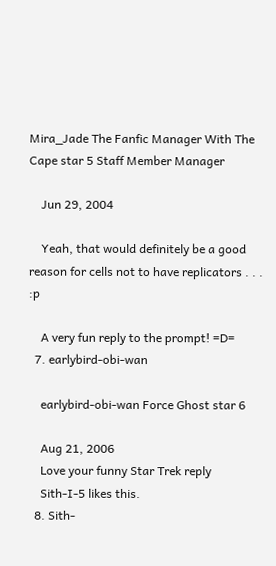Mira_Jade The Fanfic Manager With The Cape star 5 Staff Member Manager

    Jun 29, 2004

    Yeah, that would definitely be a good reason for cells not to have replicators . . . :p

    A very fun reply to the prompt! =D=
  7. earlybird-obi-wan

    earlybird-obi-wan Force Ghost star 6

    Aug 21, 2006
    Love your funny Star Trek reply
    Sith-I-5 likes this.
  8. Sith-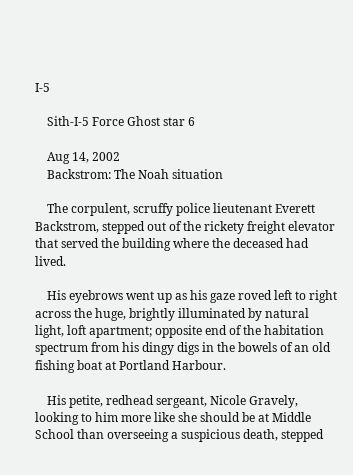I-5

    Sith-I-5 Force Ghost star 6

    Aug 14, 2002
    Backstrom: The Noah situation

    The corpulent, scruffy police lieutenant Everett Backstrom, stepped out of the rickety freight elevator that served the building where the deceased had lived.

    His eyebrows went up as his gaze roved left to right across the huge, brightly illuminated by natural light, loft apartment; opposite end of the habitation spectrum from his dingy digs in the bowels of an old fishing boat at Portland Harbour.

    His petite, redhead sergeant, Nicole Gravely, looking to him more like she should be at Middle School than overseeing a suspicious death, stepped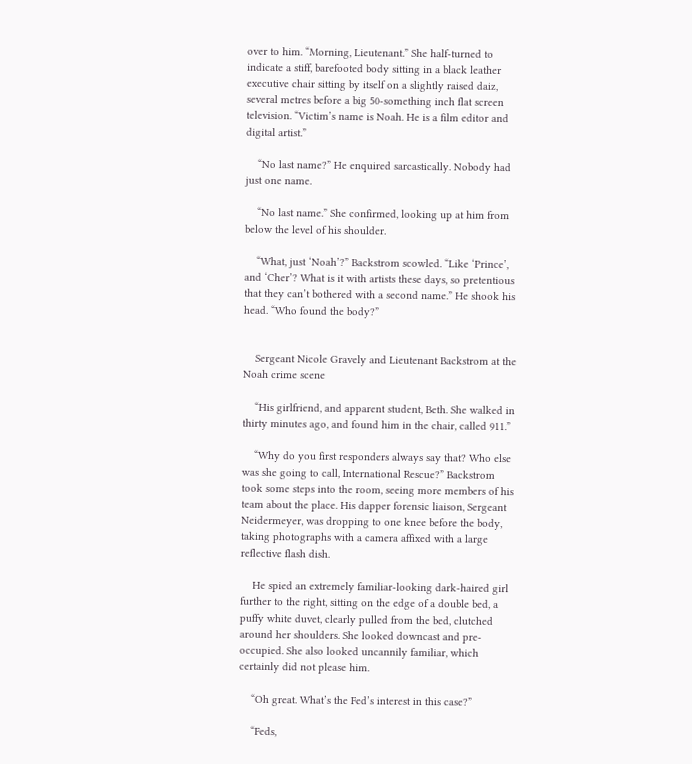over to him. “Morning, Lieutenant.” She half-turned to indicate a stiff, barefooted body sitting in a black leather executive chair sitting by itself on a slightly raised daiz, several metres before a big 50-something inch flat screen television. “Victim’s name is Noah. He is a film editor and digital artist.”

    “No last name?” He enquired sarcastically. Nobody had just one name.

    “No last name.” She confirmed, looking up at him from below the level of his shoulder.

    “What, just ‘Noah’?” Backstrom scowled. “Like ‘Prince’, and ‘Cher’? What is it with artists these days, so pretentious that they can’t bothered with a second name.” He shook his head. “Who found the body?”


    Sergeant Nicole Gravely and Lieutenant Backstrom at the Noah crime scene

    “His girlfriend, and apparent student, Beth. She walked in thirty minutes ago, and found him in the chair, called 911.”

    “Why do you first responders always say that? Who else was she going to call, International Rescue?” Backstrom took some steps into the room, seeing more members of his team about the place. His dapper forensic liaison, Sergeant Neidermeyer, was dropping to one knee before the body, taking photographs with a camera affixed with a large reflective flash dish.

    He spied an extremely familiar-looking dark-haired girl further to the right, sitting on the edge of a double bed, a puffy white duvet, clearly pulled from the bed, clutched around her shoulders. She looked downcast and pre-occupied. She also looked uncannily familiar, which certainly did not please him.

    “Oh great. What’s the Fed’s interest in this case?”

    “Feds,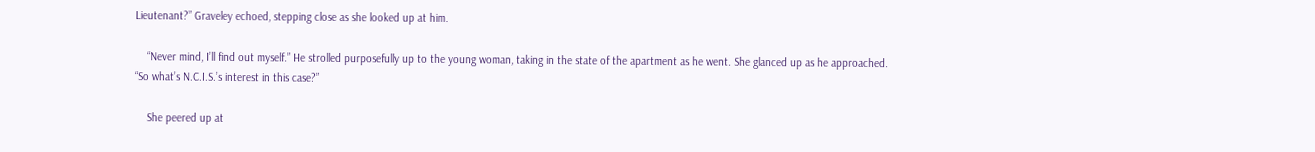Lieutenant?” Graveley echoed, stepping close as she looked up at him.

    “Never mind, I’ll find out myself.” He strolled purposefully up to the young woman, taking in the state of the apartment as he went. She glanced up as he approached. “So what’s N.C.I.S.’s interest in this case?”

    She peered up at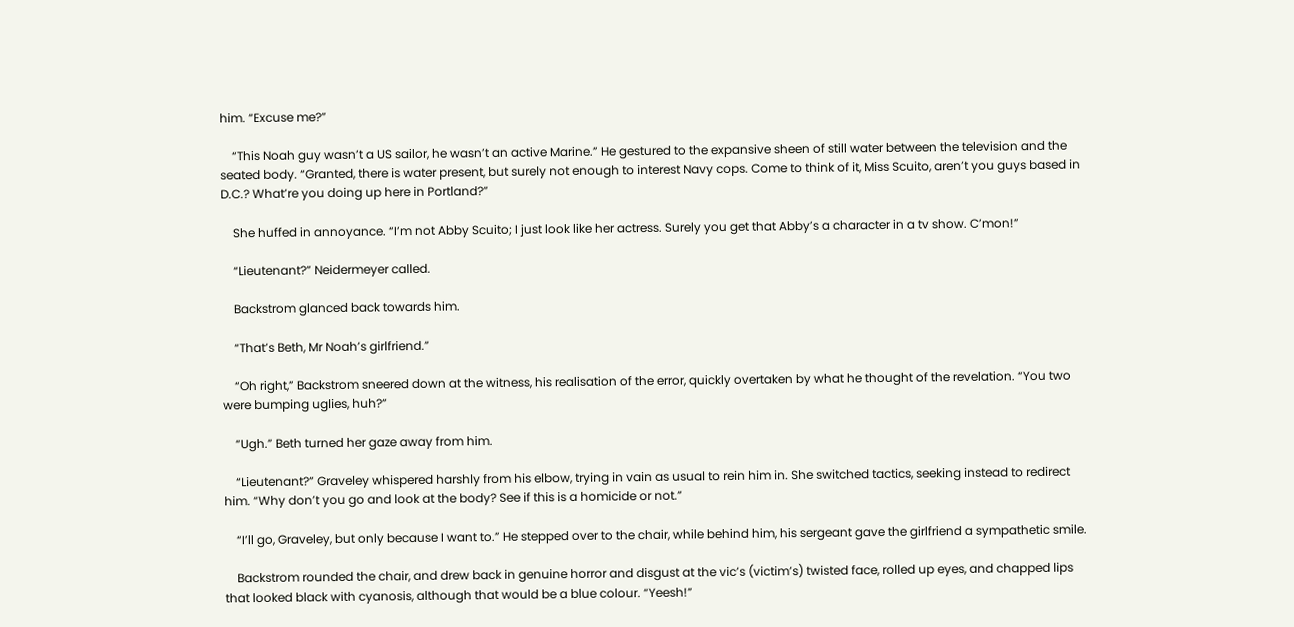him. “Excuse me?”

    “This Noah guy wasn’t a US sailor, he wasn’t an active Marine.” He gestured to the expansive sheen of still water between the television and the seated body. “Granted, there is water present, but surely not enough to interest Navy cops. Come to think of it, Miss Scuito, aren’t you guys based in D.C.? What’re you doing up here in Portland?”

    She huffed in annoyance. “I’m not Abby Scuito; I just look like her actress. Surely you get that Abby’s a character in a tv show. C’mon!”

    “Lieutenant?” Neidermeyer called.

    Backstrom glanced back towards him.

    “That’s Beth, Mr Noah’s girlfriend.”

    “Oh right,” Backstrom sneered down at the witness, his realisation of the error, quickly overtaken by what he thought of the revelation. “You two were bumping uglies, huh?”

    “Ugh.” Beth turned her gaze away from him.

    “Lieutenant?” Graveley whispered harshly from his elbow, trying in vain as usual to rein him in. She switched tactics, seeking instead to redirect him. “Why don’t you go and look at the body? See if this is a homicide or not.”

    “I’ll go, Graveley, but only because I want to.” He stepped over to the chair, while behind him, his sergeant gave the girlfriend a sympathetic smile.

    Backstrom rounded the chair, and drew back in genuine horror and disgust at the vic’s (victim’s) twisted face, rolled up eyes, and chapped lips that looked black with cyanosis, although that would be a blue colour. “Yeesh!”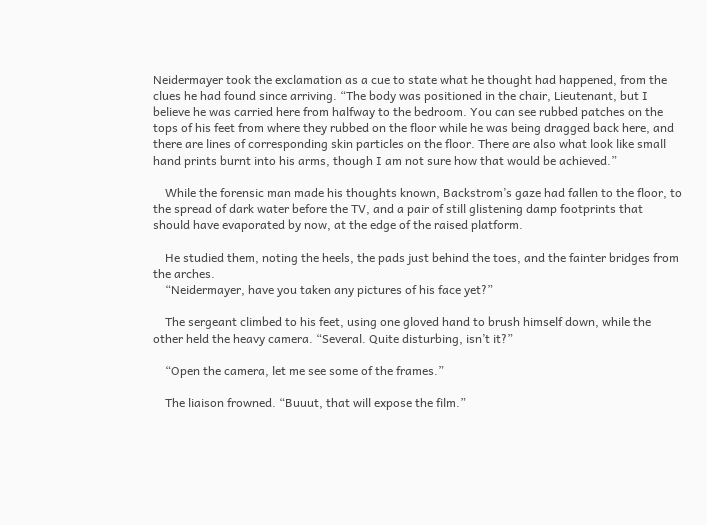Neidermayer took the exclamation as a cue to state what he thought had happened, from the clues he had found since arriving. “The body was positioned in the chair, Lieutenant, but I believe he was carried here from halfway to the bedroom. You can see rubbed patches on the tops of his feet from where they rubbed on the floor while he was being dragged back here, and there are lines of corresponding skin particles on the floor. There are also what look like small hand prints burnt into his arms, though I am not sure how that would be achieved.”

    While the forensic man made his thoughts known, Backstrom’s gaze had fallen to the floor, to the spread of dark water before the TV, and a pair of still glistening damp footprints that should have evaporated by now, at the edge of the raised platform.

    He studied them, noting the heels, the pads just behind the toes, and the fainter bridges from the arches.
    “Neidermayer, have you taken any pictures of his face yet?”

    The sergeant climbed to his feet, using one gloved hand to brush himself down, while the other held the heavy camera. “Several. Quite disturbing, isn’t it?”

    “Open the camera, let me see some of the frames.”

    The liaison frowned. “Buuut, that will expose the film.”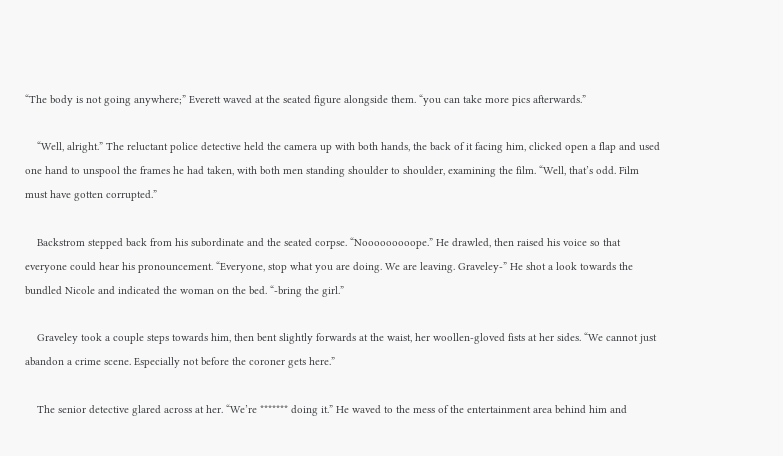“The body is not going anywhere;” Everett waved at the seated figure alongside them. “you can take more pics afterwards.”

    “Well, alright.” The reluctant police detective held the camera up with both hands, the back of it facing him, clicked open a flap and used one hand to unspool the frames he had taken, with both men standing shoulder to shoulder, examining the film. “Well, that’s odd. Film must have gotten corrupted.”

    Backstrom stepped back from his subordinate and the seated corpse. “Nooooooooope.” He drawled, then raised his voice so that everyone could hear his pronouncement. “Everyone, stop what you are doing. We are leaving. Graveley-” He shot a look towards the bundled Nicole and indicated the woman on the bed. “-bring the girl.”

    Graveley took a couple steps towards him, then bent slightly forwards at the waist, her woollen-gloved fists at her sides. “We cannot just abandon a crime scene. Especially not before the coroner gets here.”

    The senior detective glared across at her. “We’re ******* doing it.” He waved to the mess of the entertainment area behind him and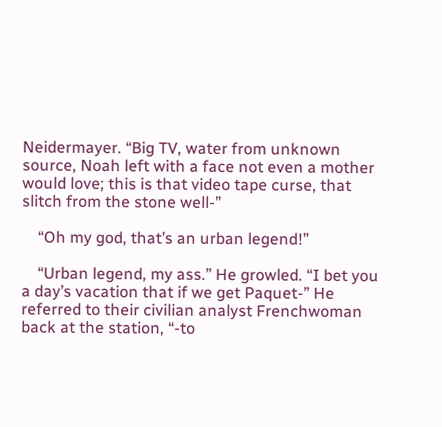Neidermayer. “Big TV, water from unknown source, Noah left with a face not even a mother would love; this is that video tape curse, that slitch from the stone well-”

    “Oh my god, that’s an urban legend!”

    “Urban legend, my ass.” He growled. “I bet you a day’s vacation that if we get Paquet-” He referred to their civilian analyst Frenchwoman back at the station, “-to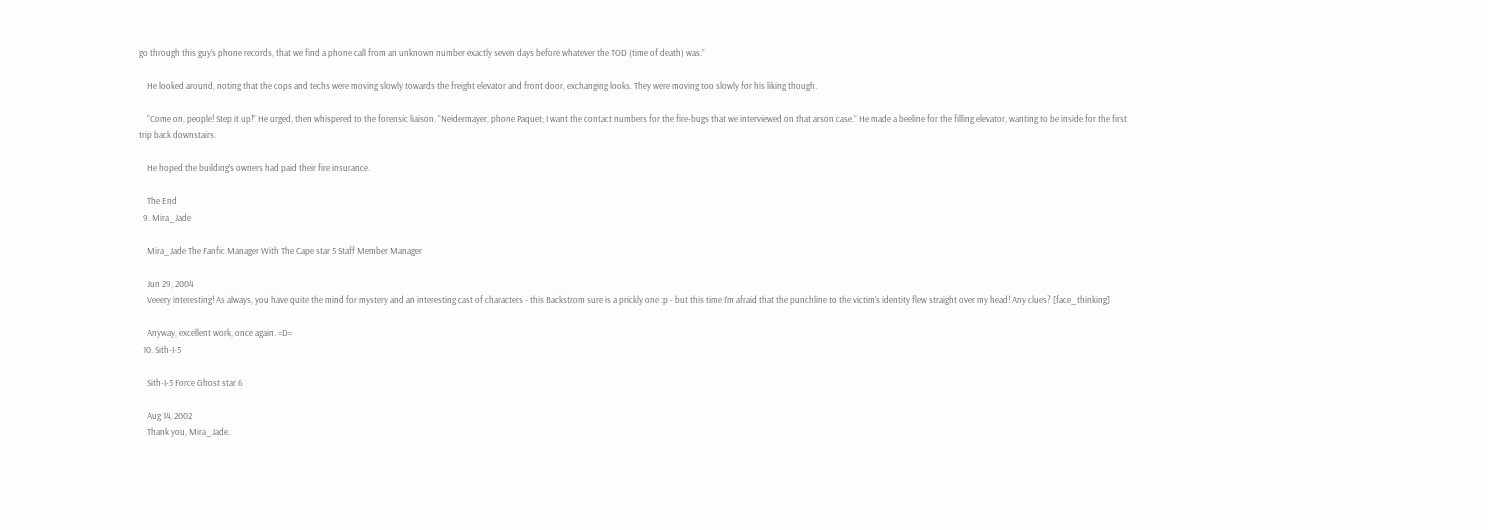go through this guy’s phone records, that we find a phone call from an unknown number exactly seven days before whatever the TOD (time of death) was.”

    He looked around, noting that the cops and techs were moving slowly towards the freight elevator and front door, exchanging looks. They were moving too slowly for his liking though.

    “Come on, people! Step it up!” He urged, then whispered to the forensic liaison. “Neidermayer, phone Paquet; I want the contact numbers for the fire-bugs that we interviewed on that arson case.” He made a beeline for the filling elevator, wanting to be inside for the first trip back downstairs.

    He hoped the building’s owners had paid their fire insurance.

    The End
  9. Mira_Jade

    Mira_Jade The Fanfic Manager With The Cape star 5 Staff Member Manager

    Jun 29, 2004
    Veeery interesting! As always, you have quite the mind for mystery and an interesting cast of characters - this Backstrom sure is a prickly one :p - but this time I'm afraid that the punchline to the victim's identity flew straight over my head! Any clues? [face_thinking]

    Anyway, excellent work, once again. =D=
  10. Sith-I-5

    Sith-I-5 Force Ghost star 6

    Aug 14, 2002
    Thank you, Mira_Jade.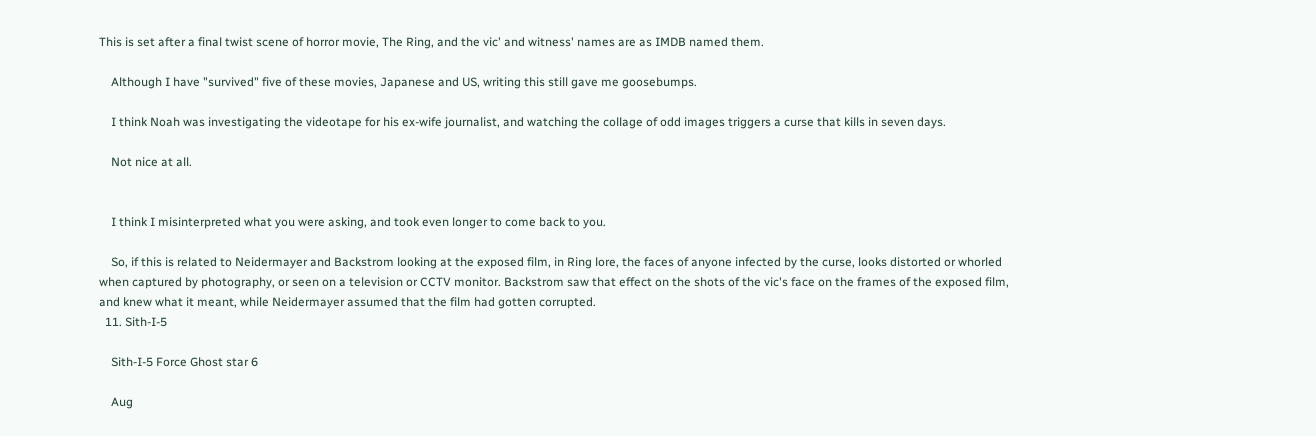This is set after a final twist scene of horror movie, The Ring, and the vic' and witness' names are as IMDB named them.

    Although I have "survived" five of these movies, Japanese and US, writing this still gave me goosebumps.

    I think Noah was investigating the videotape for his ex-wife journalist, and watching the collage of odd images triggers a curse that kills in seven days.

    Not nice at all.


    I think I misinterpreted what you were asking, and took even longer to come back to you.

    So, if this is related to Neidermayer and Backstrom looking at the exposed film, in Ring lore, the faces of anyone infected by the curse, looks distorted or whorled when captured by photography, or seen on a television or CCTV monitor. Backstrom saw that effect on the shots of the vic's face on the frames of the exposed film, and knew what it meant, while Neidermayer assumed that the film had gotten corrupted.
  11. Sith-I-5

    Sith-I-5 Force Ghost star 6

    Aug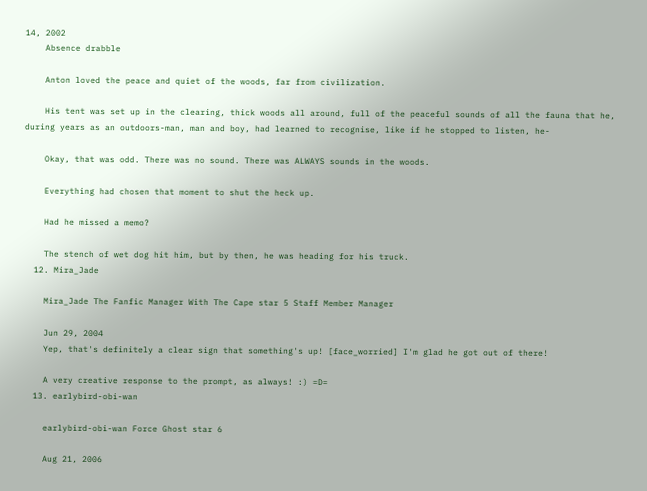14, 2002
    Absence drabble

    Anton loved the peace and quiet of the woods, far from civilization.

    His tent was set up in the clearing, thick woods all around, full of the peaceful sounds of all the fauna that he, during years as an outdoors-man, man and boy, had learned to recognise, like if he stopped to listen, he-

    Okay, that was odd. There was no sound. There was ALWAYS sounds in the woods.

    Everything had chosen that moment to shut the heck up.

    Had he missed a memo?

    The stench of wet dog hit him, but by then, he was heading for his truck.
  12. Mira_Jade

    Mira_Jade The Fanfic Manager With The Cape star 5 Staff Member Manager

    Jun 29, 2004
    Yep, that's definitely a clear sign that something's up! [face_worried] I'm glad he got out of there!

    A very creative response to the prompt, as always! :) =D=
  13. earlybird-obi-wan

    earlybird-obi-wan Force Ghost star 6

    Aug 21, 2006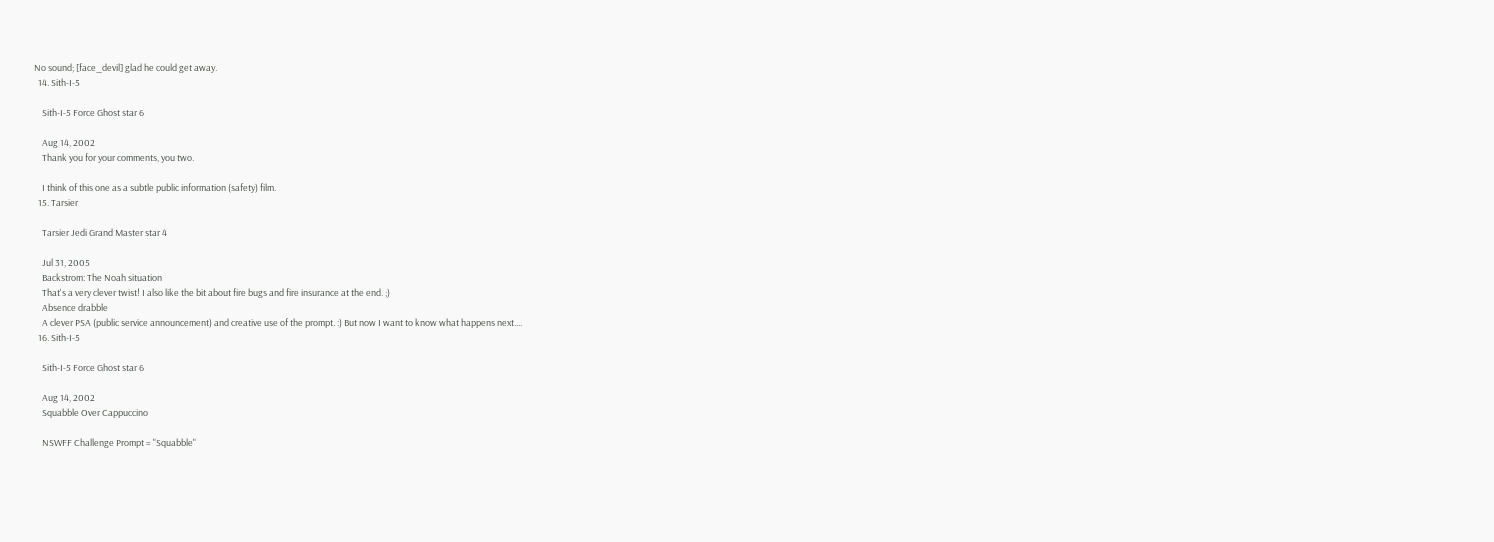No sound; [face_devil] glad he could get away.
  14. Sith-I-5

    Sith-I-5 Force Ghost star 6

    Aug 14, 2002
    Thank you for your comments, you two.

    I think of this one as a subtle public information (safety) film.
  15. Tarsier

    Tarsier Jedi Grand Master star 4

    Jul 31, 2005
    Backstrom: The Noah situation
    That's a very clever twist! I also like the bit about fire bugs and fire insurance at the end. ;)
    Absence drabble
    A clever PSA (public service announcement) and creative use of the prompt. :) But now I want to know what happens next....
  16. Sith-I-5

    Sith-I-5 Force Ghost star 6

    Aug 14, 2002
    Squabble Over Cappuccino

    NSWFF Challenge Prompt = "Squabble"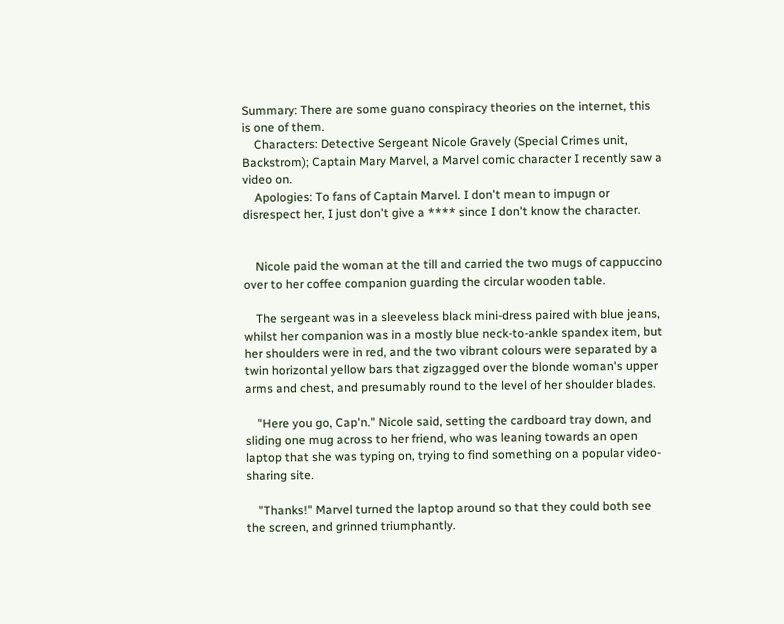Summary: There are some guano conspiracy theories on the internet, this is one of them.
    Characters: Detective Sergeant Nicole Gravely (Special Crimes unit, Backstrom); Captain Mary Marvel, a Marvel comic character I recently saw a video on.
    Apologies: To fans of Captain Marvel. I don't mean to impugn or disrespect her, I just don't give a **** since I don't know the character.


    Nicole paid the woman at the till and carried the two mugs of cappuccino over to her coffee companion guarding the circular wooden table.

    The sergeant was in a sleeveless black mini-dress paired with blue jeans, whilst her companion was in a mostly blue neck-to-ankle spandex item, but her shoulders were in red, and the two vibrant colours were separated by a twin horizontal yellow bars that zigzagged over the blonde woman's upper arms and chest, and presumably round to the level of her shoulder blades.

    "Here you go, Cap'n." Nicole said, setting the cardboard tray down, and sliding one mug across to her friend, who was leaning towards an open laptop that she was typing on, trying to find something on a popular video-sharing site.

    "Thanks!" Marvel turned the laptop around so that they could both see the screen, and grinned triumphantly.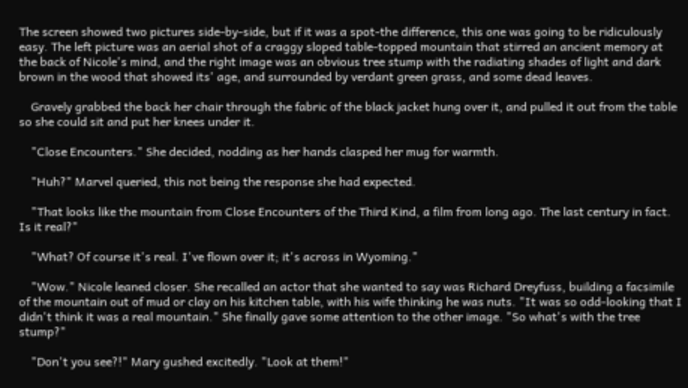The screen showed two pictures side-by-side, but if it was a spot-the difference, this one was going to be ridiculously easy. The left picture was an aerial shot of a craggy sloped table-topped mountain that stirred an ancient memory at the back of Nicole's mind, and the right image was an obvious tree stump with the radiating shades of light and dark brown in the wood that showed its' age, and surrounded by verdant green grass, and some dead leaves.

    Gravely grabbed the back her chair through the fabric of the black jacket hung over it, and pulled it out from the table so she could sit and put her knees under it.

    "Close Encounters." She decided, nodding as her hands clasped her mug for warmth.

    "Huh?" Marvel queried, this not being the response she had expected.

    "That looks like the mountain from Close Encounters of the Third Kind, a film from long ago. The last century in fact. Is it real?"

    "What? Of course it's real. I've flown over it; it's across in Wyoming."

    "Wow." Nicole leaned closer. She recalled an actor that she wanted to say was Richard Dreyfuss, building a facsimile of the mountain out of mud or clay on his kitchen table, with his wife thinking he was nuts. "It was so odd-looking that I didn't think it was a real mountain." She finally gave some attention to the other image. "So what's with the tree stump?"

    "Don't you see?!" Mary gushed excitedly. "Look at them!"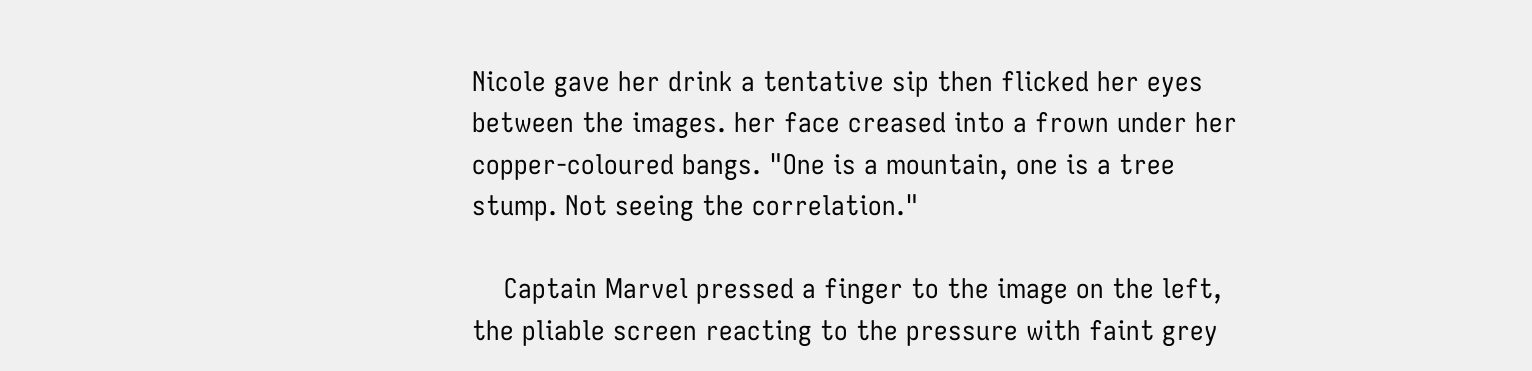Nicole gave her drink a tentative sip then flicked her eyes between the images. her face creased into a frown under her copper-coloured bangs. "One is a mountain, one is a tree stump. Not seeing the correlation."

    Captain Marvel pressed a finger to the image on the left, the pliable screen reacting to the pressure with faint grey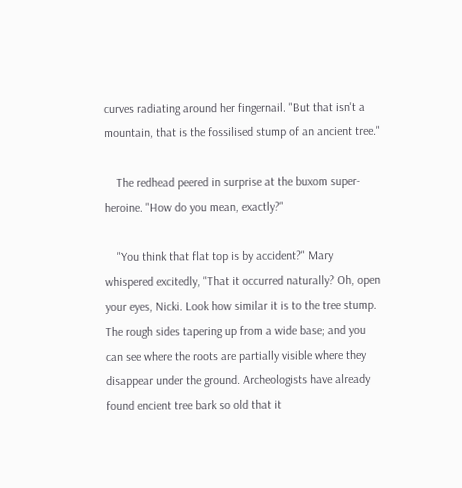curves radiating around her fingernail. "But that isn't a mountain, that is the fossilised stump of an ancient tree."

    The redhead peered in surprise at the buxom super-heroine. "How do you mean, exactly?"

    "You think that flat top is by accident?" Mary whispered excitedly, "That it occurred naturally? Oh, open your eyes, Nicki. Look how similar it is to the tree stump. The rough sides tapering up from a wide base; and you can see where the roots are partially visible where they disappear under the ground. Archeologists have already found encient tree bark so old that it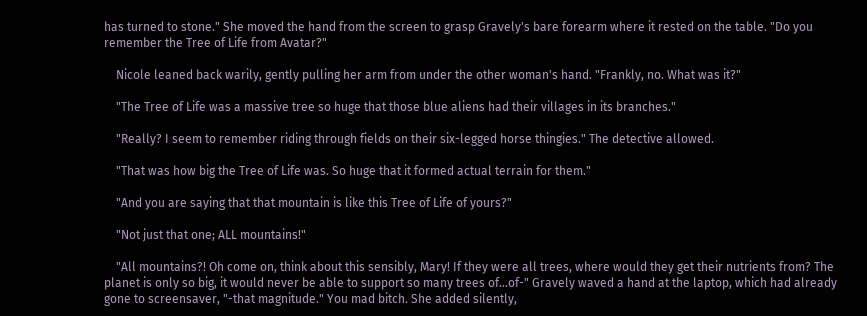has turned to stone." She moved the hand from the screen to grasp Gravely's bare forearm where it rested on the table. "Do you remember the Tree of Life from Avatar?"

    Nicole leaned back warily, gently pulling her arm from under the other woman's hand. "Frankly, no. What was it?"

    "The Tree of Life was a massive tree so huge that those blue aliens had their villages in its branches."

    "Really? I seem to remember riding through fields on their six-legged horse thingies." The detective allowed.

    "That was how big the Tree of Life was. So huge that it formed actual terrain for them."

    "And you are saying that that mountain is like this Tree of Life of yours?"

    "Not just that one; ALL mountains!"

    "All mountains?! Oh come on, think about this sensibly, Mary! If they were all trees, where would they get their nutrients from? The planet is only so big, it would never be able to support so many trees of...of-" Gravely waved a hand at the laptop, which had already gone to screensaver, "-that magnitude." You mad bitch. She added silently,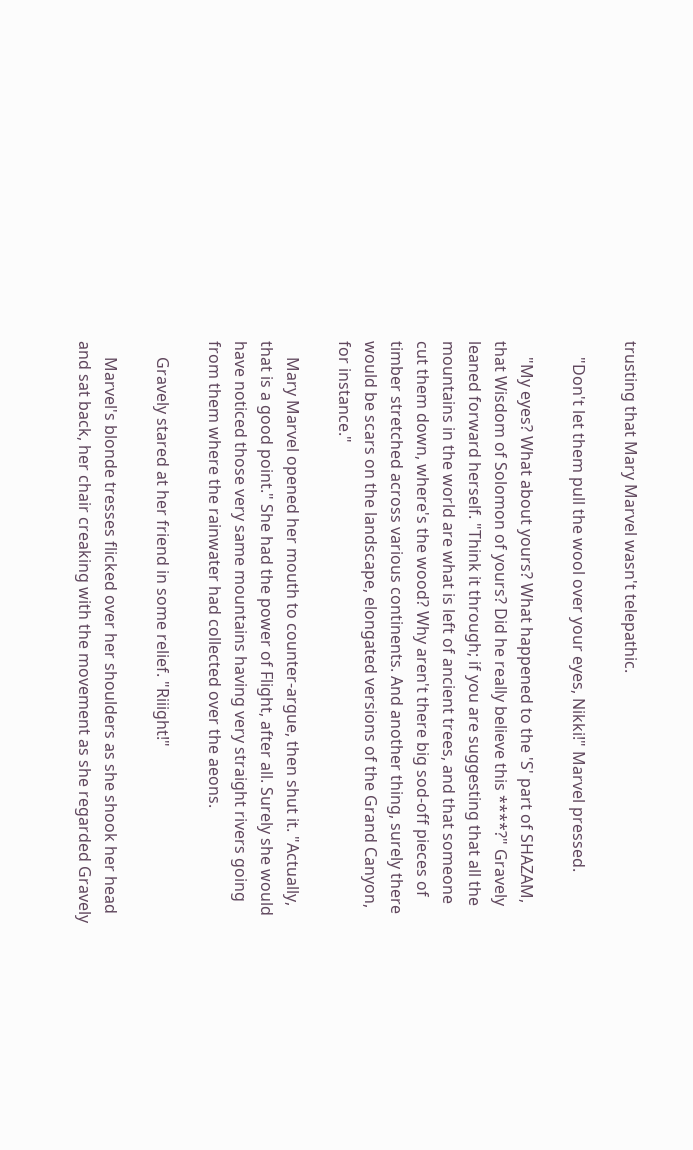trusting that Mary Marvel wasn't telepathic.

    "Don't let them pull the wool over your eyes, Nikki!" Marvel pressed.

    "My eyes? What about yours? What happened to the 'S' part of SHAZAM, that Wisdom of Solomon of yours? Did he really believe this ****?" Gravely leaned forward herself. "Think it through; if you are suggesting that all the mountains in the world are what is left of ancient trees, and that someone cut them down, where's the wood? Why aren't there big sod-off pieces of timber stretched across various continents. And another thing, surely there would be scars on the landscape, elongated versions of the Grand Canyon, for instance."

    Mary Marvel opened her mouth to counter-argue, then shut it. "Actually, that is a good point." She had the power of Flight, after all. Surely she would have noticed those very same mountains having very straight rivers going from them where the rainwater had collected over the aeons.

    Gravely stared at her friend in some relief. "Riiight!"

    Marvel's blonde tresses flicked over her shoulders as she shook her head and sat back, her chair creaking with the movement as she regarded Gravely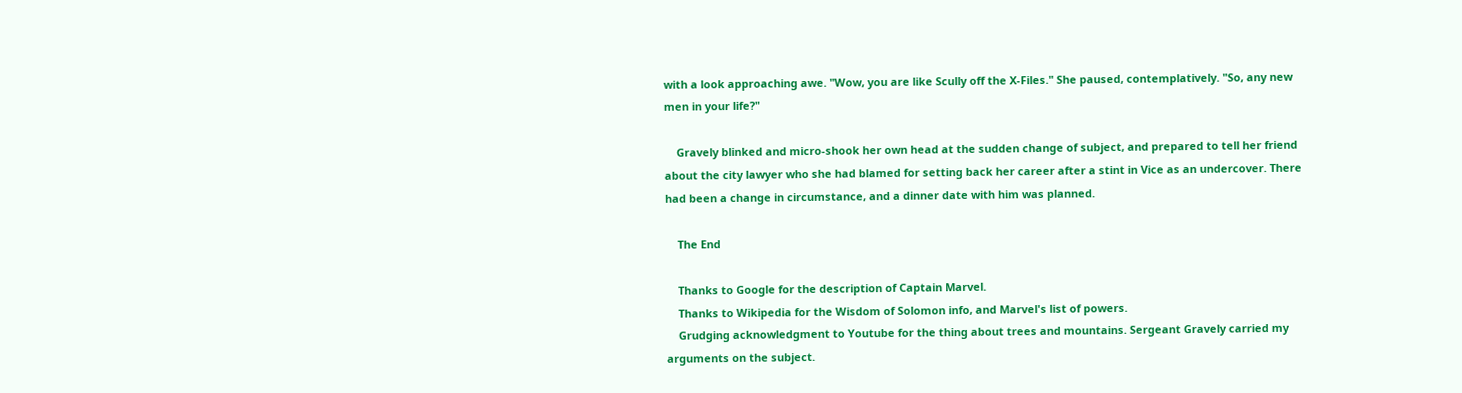with a look approaching awe. "Wow, you are like Scully off the X-Files." She paused, contemplatively. "So, any new men in your life?"

    Gravely blinked and micro-shook her own head at the sudden change of subject, and prepared to tell her friend about the city lawyer who she had blamed for setting back her career after a stint in Vice as an undercover. There had been a change in circumstance, and a dinner date with him was planned.

    The End

    Thanks to Google for the description of Captain Marvel.
    Thanks to Wikipedia for the Wisdom of Solomon info, and Marvel's list of powers.
    Grudging acknowledgment to Youtube for the thing about trees and mountains. Sergeant Gravely carried my arguments on the subject.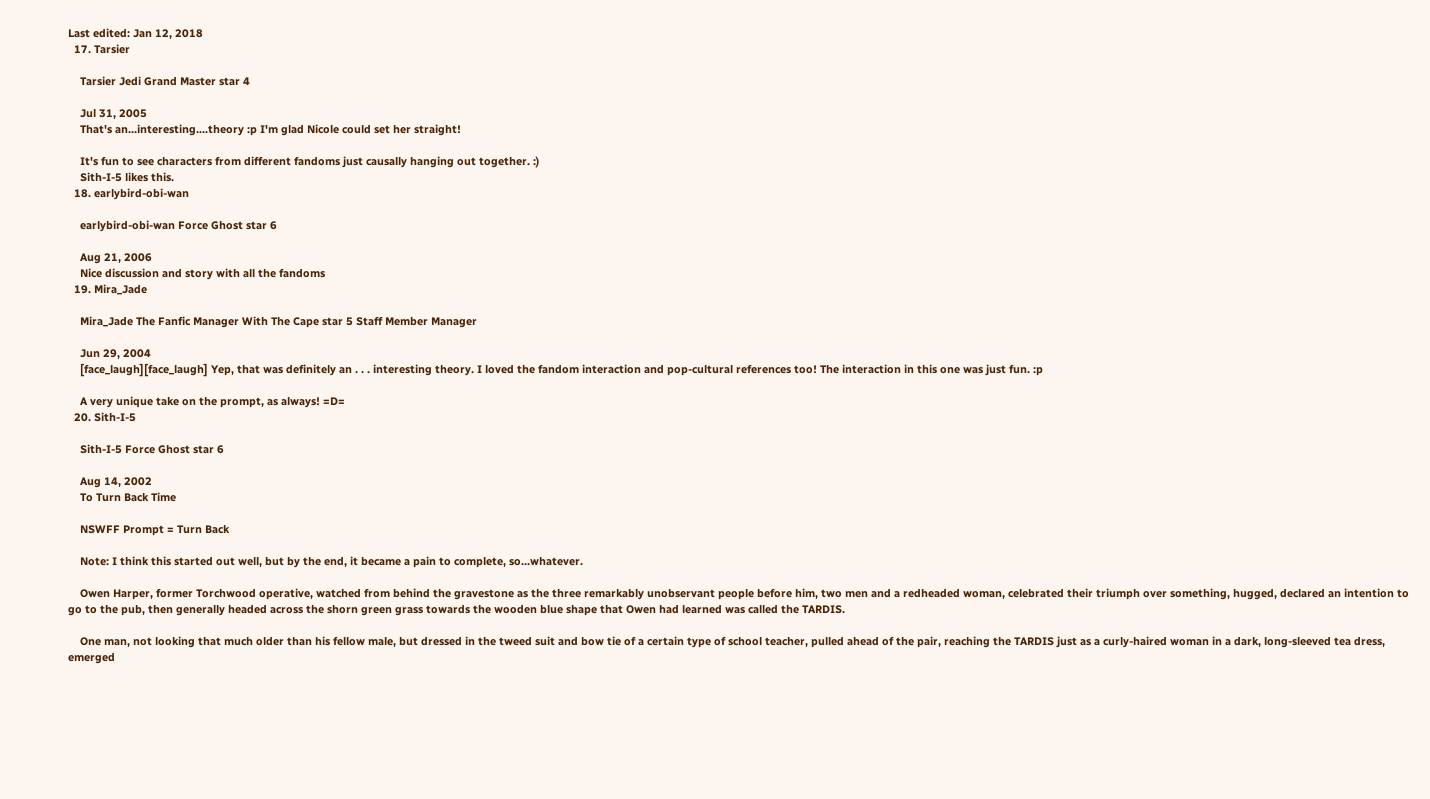Last edited: Jan 12, 2018
  17. Tarsier

    Tarsier Jedi Grand Master star 4

    Jul 31, 2005
    That's an...interesting....theory :p I'm glad Nicole could set her straight!

    It's fun to see characters from different fandoms just causally hanging out together. :)
    Sith-I-5 likes this.
  18. earlybird-obi-wan

    earlybird-obi-wan Force Ghost star 6

    Aug 21, 2006
    Nice discussion and story with all the fandoms
  19. Mira_Jade

    Mira_Jade The Fanfic Manager With The Cape star 5 Staff Member Manager

    Jun 29, 2004
    [face_laugh][face_laugh] Yep, that was definitely an . . . interesting theory. I loved the fandom interaction and pop-cultural references too! The interaction in this one was just fun. :p

    A very unique take on the prompt, as always! =D=
  20. Sith-I-5

    Sith-I-5 Force Ghost star 6

    Aug 14, 2002
    To Turn Back Time

    NSWFF Prompt = Turn Back

    Note: I think this started out well, but by the end, it became a pain to complete, so...whatever.

    Owen Harper, former Torchwood operative, watched from behind the gravestone as the three remarkably unobservant people before him, two men and a redheaded woman, celebrated their triumph over something, hugged, declared an intention to go to the pub, then generally headed across the shorn green grass towards the wooden blue shape that Owen had learned was called the TARDIS.

    One man, not looking that much older than his fellow male, but dressed in the tweed suit and bow tie of a certain type of school teacher, pulled ahead of the pair, reaching the TARDIS just as a curly-haired woman in a dark, long-sleeved tea dress, emerged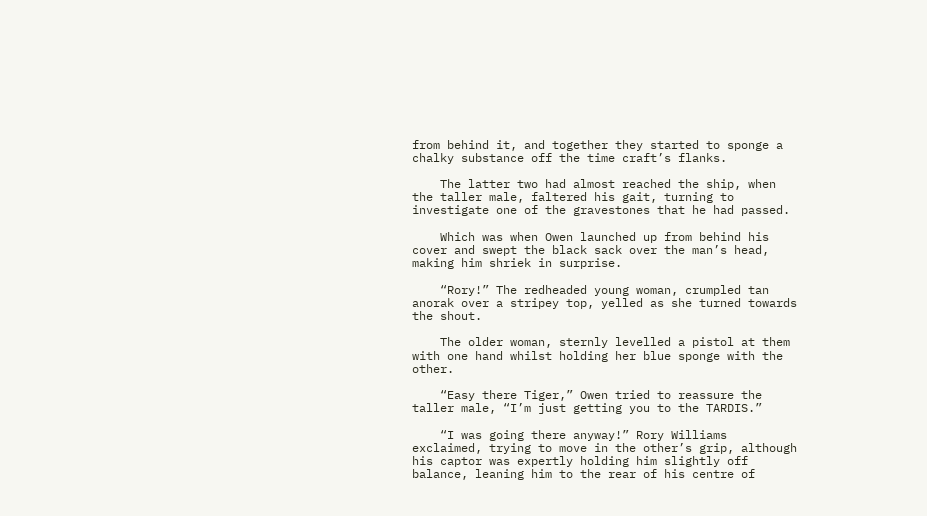from behind it, and together they started to sponge a chalky substance off the time craft’s flanks.

    The latter two had almost reached the ship, when the taller male, faltered his gait, turning to investigate one of the gravestones that he had passed.

    Which was when Owen launched up from behind his cover and swept the black sack over the man’s head, making him shriek in surprise.

    “Rory!” The redheaded young woman, crumpled tan anorak over a stripey top, yelled as she turned towards the shout.

    The older woman, sternly levelled a pistol at them with one hand whilst holding her blue sponge with the other.

    “Easy there Tiger,” Owen tried to reassure the taller male, “I’m just getting you to the TARDIS.”

    “I was going there anyway!” Rory Williams exclaimed, trying to move in the other’s grip, although his captor was expertly holding him slightly off balance, leaning him to the rear of his centre of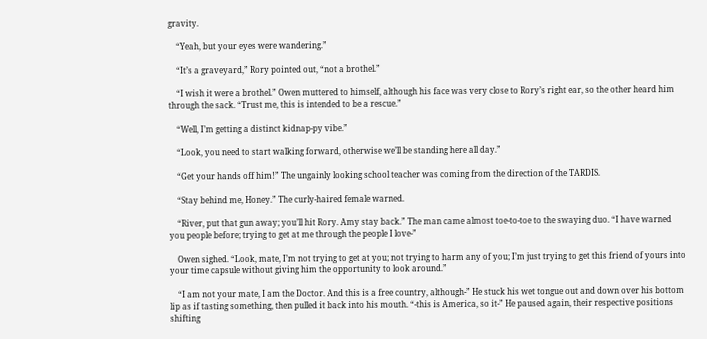gravity.

    “Yeah, but your eyes were wandering.”

    “It’s a graveyard,” Rory pointed out, “not a brothel.”

    “I wish it were a brothel.” Owen muttered to himself, although his face was very close to Rory’s right ear, so the other heard him through the sack. “Trust me, this is intended to be a rescue.”

    “Well, I’m getting a distinct kidnap-py vibe.”

    “Look, you need to start walking forward, otherwise we’ll be standing here all day.”

    “Get your hands off him!” The ungainly looking school teacher was coming from the direction of the TARDIS.

    “Stay behind me, Honey.” The curly-haired female warned.

    “River, put that gun away; you’ll hit Rory. Amy stay back.” The man came almost toe-to-toe to the swaying duo. “I have warned you people before; trying to get at me through the people I love-”

    Owen sighed. “Look, mate, I’m not trying to get at you; not trying to harm any of you; I’m just trying to get this friend of yours into your time capsule without giving him the opportunity to look around.”

    “I am not your mate, I am the Doctor. And this is a free country, although-” He stuck his wet tongue out and down over his bottom lip as if tasting something, then pulled it back into his mouth. “-this is America, so it-” He paused again, their respective positions shifting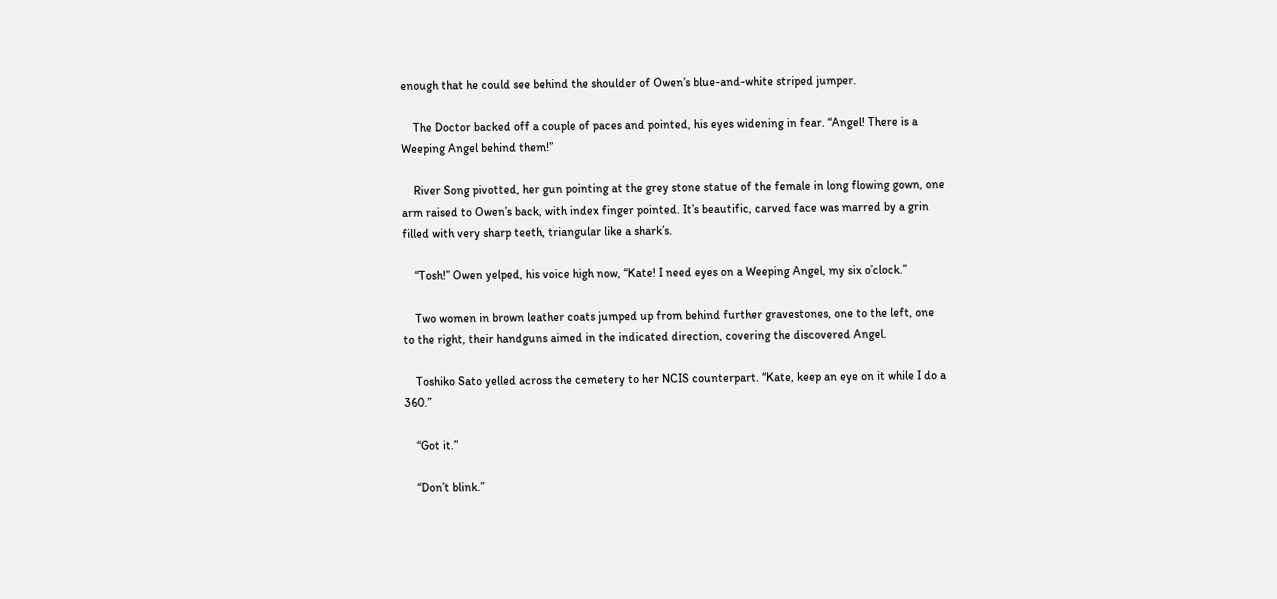enough that he could see behind the shoulder of Owen’s blue-and-white striped jumper.

    The Doctor backed off a couple of paces and pointed, his eyes widening in fear. “Angel! There is a Weeping Angel behind them!”

    River Song pivotted, her gun pointing at the grey stone statue of the female in long flowing gown, one arm raised to Owen’s back, with index finger pointed. It’s beautific, carved face was marred by a grin filled with very sharp teeth, triangular like a shark’s.

    “Tosh!” Owen yelped, his voice high now, “Kate! I need eyes on a Weeping Angel, my six o’clock.”

    Two women in brown leather coats jumped up from behind further gravestones, one to the left, one to the right, their handguns aimed in the indicated direction, covering the discovered Angel.

    Toshiko Sato yelled across the cemetery to her NCIS counterpart. “Kate, keep an eye on it while I do a 360.”

    “Got it.”

    “Don’t blink.”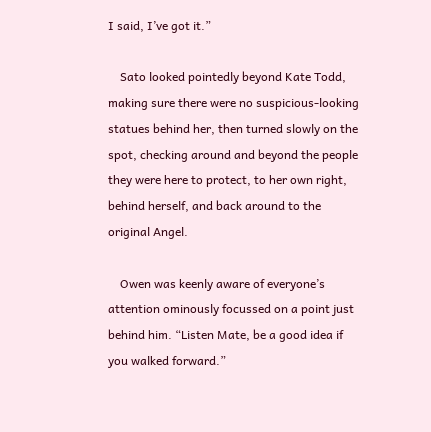I said, I’ve got it.”

    Sato looked pointedly beyond Kate Todd, making sure there were no suspicious-looking statues behind her, then turned slowly on the spot, checking around and beyond the people they were here to protect, to her own right, behind herself, and back around to the original Angel.

    Owen was keenly aware of everyone’s attention ominously focussed on a point just behind him. “Listen Mate, be a good idea if you walked forward.”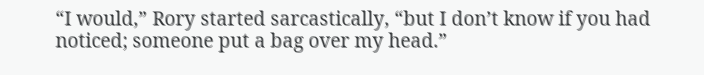“I would,” Rory started sarcastically, “but I don’t know if you had noticed; someone put a bag over my head.”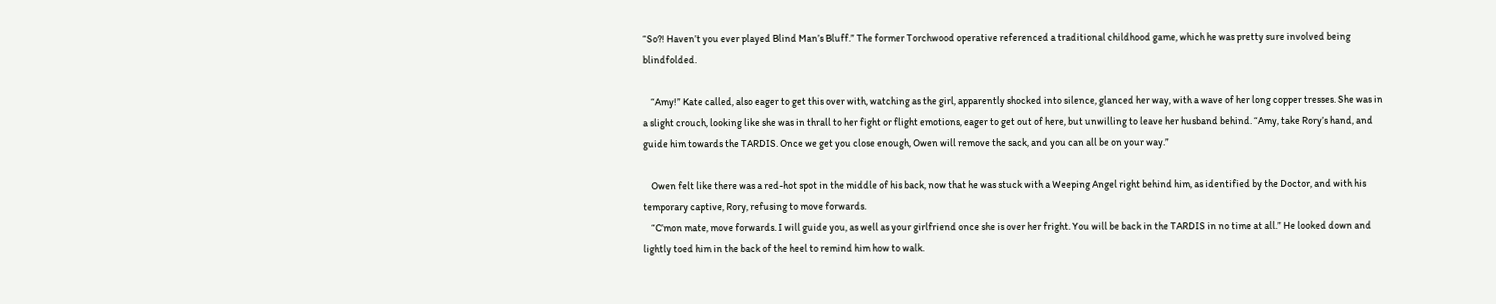“So?! Haven’t you ever played Blind Man’s Bluff.” The former Torchwood operative referenced a traditional childhood game, which he was pretty sure involved being blindfolded.

    “Amy!” Kate called, also eager to get this over with, watching as the girl, apparently shocked into silence, glanced her way, with a wave of her long copper tresses. She was in a slight crouch, looking like she was in thrall to her fight or flight emotions, eager to get out of here, but unwilling to leave her husband behind. “Amy, take Rory’s hand, and guide him towards the TARDIS. Once we get you close enough, Owen will remove the sack, and you can all be on your way.”

    Owen felt like there was a red-hot spot in the middle of his back, now that he was stuck with a Weeping Angel right behind him, as identified by the Doctor, and with his temporary captive, Rory, refusing to move forwards.
    “C’mon mate, move forwards. I will guide you, as well as your girlfriend once she is over her fright. You will be back in the TARDIS in no time at all.” He looked down and lightly toed him in the back of the heel to remind him how to walk.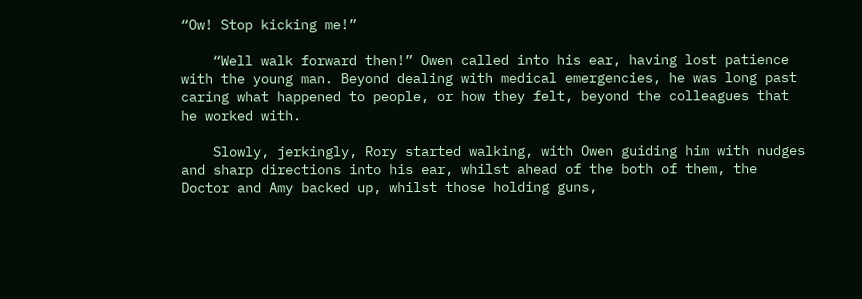“Ow! Stop kicking me!”

    “Well walk forward then!” Owen called into his ear, having lost patience with the young man. Beyond dealing with medical emergencies, he was long past caring what happened to people, or how they felt, beyond the colleagues that he worked with.

    Slowly, jerkingly, Rory started walking, with Owen guiding him with nudges and sharp directions into his ear, whilst ahead of the both of them, the Doctor and Amy backed up, whilst those holding guns,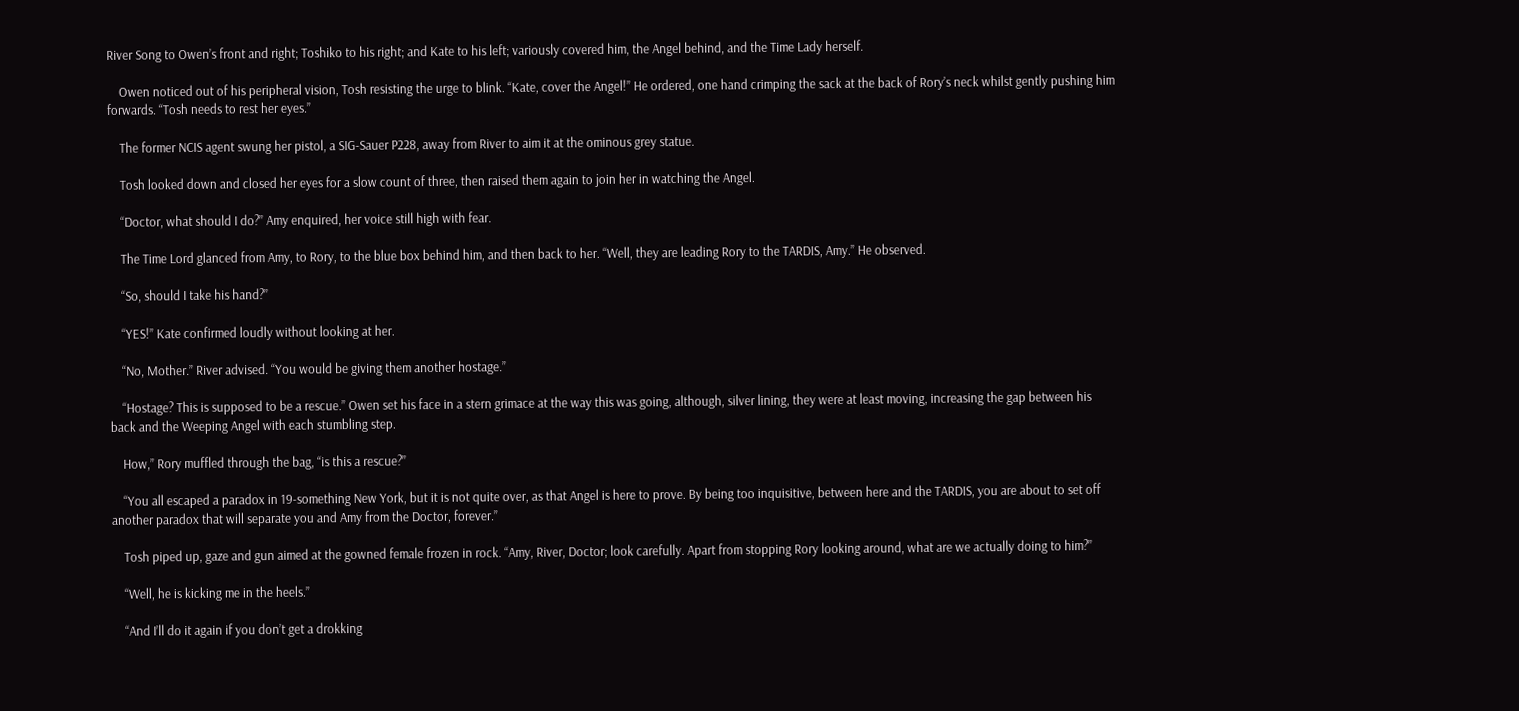River Song to Owen’s front and right; Toshiko to his right; and Kate to his left; variously covered him, the Angel behind, and the Time Lady herself.

    Owen noticed out of his peripheral vision, Tosh resisting the urge to blink. “Kate, cover the Angel!” He ordered, one hand crimping the sack at the back of Rory’s neck whilst gently pushing him forwards. “Tosh needs to rest her eyes.”

    The former NCIS agent swung her pistol, a SIG-Sauer P228, away from River to aim it at the ominous grey statue.

    Tosh looked down and closed her eyes for a slow count of three, then raised them again to join her in watching the Angel.

    “Doctor, what should I do?” Amy enquired, her voice still high with fear.

    The Time Lord glanced from Amy, to Rory, to the blue box behind him, and then back to her. “Well, they are leading Rory to the TARDIS, Amy.” He observed.

    “So, should I take his hand?”

    “YES!” Kate confirmed loudly without looking at her.

    “No, Mother.” River advised. “You would be giving them another hostage.”

    “Hostage? This is supposed to be a rescue.” Owen set his face in a stern grimace at the way this was going, although, silver lining, they were at least moving, increasing the gap between his back and the Weeping Angel with each stumbling step.

    How,” Rory muffled through the bag, “is this a rescue?”

    “You all escaped a paradox in 19-something New York, but it is not quite over, as that Angel is here to prove. By being too inquisitive, between here and the TARDIS, you are about to set off another paradox that will separate you and Amy from the Doctor, forever.”

    Tosh piped up, gaze and gun aimed at the gowned female frozen in rock. “Amy, River, Doctor; look carefully. Apart from stopping Rory looking around, what are we actually doing to him?”

    “Well, he is kicking me in the heels.”

    “And I’ll do it again if you don’t get a drokking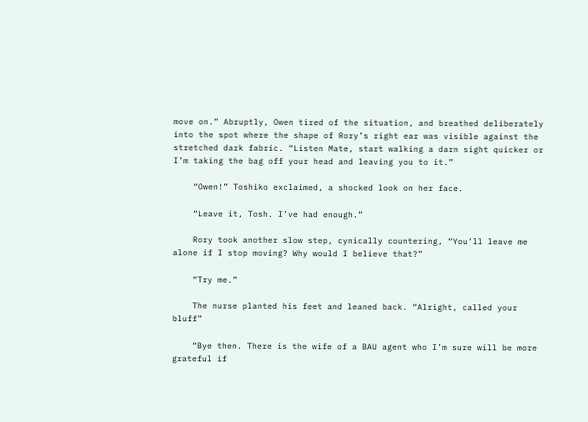move on.” Abruptly, Owen tired of the situation, and breathed deliberately into the spot where the shape of Rory’s right ear was visible against the stretched dark fabric. “Listen Mate, start walking a darn sight quicker or I’m taking the bag off your head and leaving you to it.”

    “Owen!” Toshiko exclaimed, a shocked look on her face.

    “Leave it, Tosh. I’ve had enough.”

    Rory took another slow step, cynically countering, “You’ll leave me alone if I stop moving? Why would I believe that?”

    “Try me.”

    The nurse planted his feet and leaned back. “Alright, called your bluff”

    “Bye then. There is the wife of a BAU agent who I’m sure will be more grateful if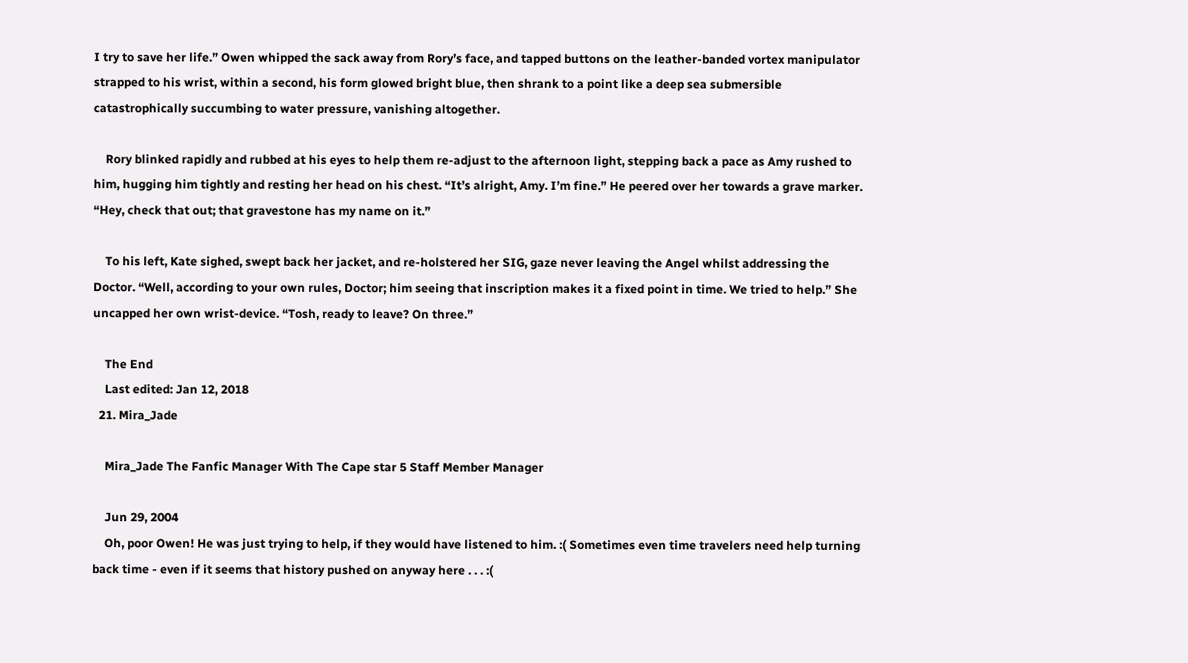I try to save her life.” Owen whipped the sack away from Rory’s face, and tapped buttons on the leather-banded vortex manipulator strapped to his wrist, within a second, his form glowed bright blue, then shrank to a point like a deep sea submersible catastrophically succumbing to water pressure, vanishing altogether.

    Rory blinked rapidly and rubbed at his eyes to help them re-adjust to the afternoon light, stepping back a pace as Amy rushed to him, hugging him tightly and resting her head on his chest. “It’s alright, Amy. I’m fine.” He peered over her towards a grave marker. “Hey, check that out; that gravestone has my name on it.”

    To his left, Kate sighed, swept back her jacket, and re-holstered her SIG, gaze never leaving the Angel whilst addressing the Doctor. “Well, according to your own rules, Doctor; him seeing that inscription makes it a fixed point in time. We tried to help.” She uncapped her own wrist-device. “Tosh, ready to leave? On three.”

    The End
    Last edited: Jan 12, 2018
  21. Mira_Jade

    Mira_Jade The Fanfic Manager With The Cape star 5 Staff Member Manager

    Jun 29, 2004
    Oh, poor Owen! He was just trying to help, if they would have listened to him. :( Sometimes even time travelers need help turning back time - even if it seems that history pushed on anyway here . . . :(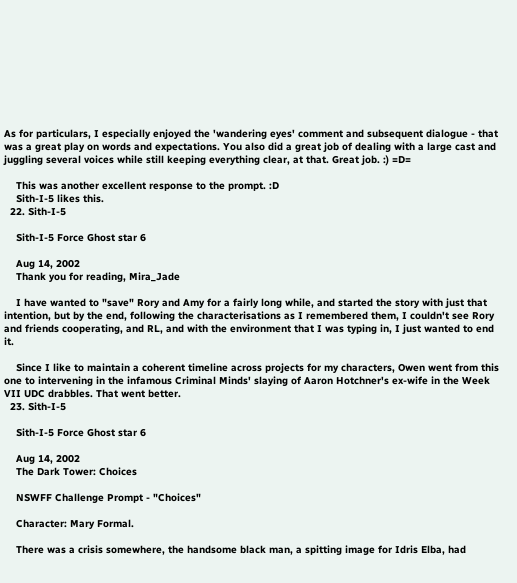As for particulars, I especially enjoyed the 'wandering eyes' comment and subsequent dialogue - that was a great play on words and expectations. You also did a great job of dealing with a large cast and juggling several voices while still keeping everything clear, at that. Great job. :) =D=

    This was another excellent response to the prompt. :D
    Sith-I-5 likes this.
  22. Sith-I-5

    Sith-I-5 Force Ghost star 6

    Aug 14, 2002
    Thank you for reading, Mira_Jade

    I have wanted to "save" Rory and Amy for a fairly long while, and started the story with just that intention, but by the end, following the characterisations as I remembered them, I couldn't see Rory and friends cooperating, and RL, and with the environment that I was typing in, I just wanted to end it.

    Since I like to maintain a coherent timeline across projects for my characters, Owen went from this one to intervening in the infamous Criminal Minds' slaying of Aaron Hotchner's ex-wife in the Week VII UDC drabbles. That went better.
  23. Sith-I-5

    Sith-I-5 Force Ghost star 6

    Aug 14, 2002
    The Dark Tower: Choices

    NSWFF Challenge Prompt - "Choices"

    Character: Mary Formal.

    There was a crisis somewhere, the handsome black man, a spitting image for Idris Elba, had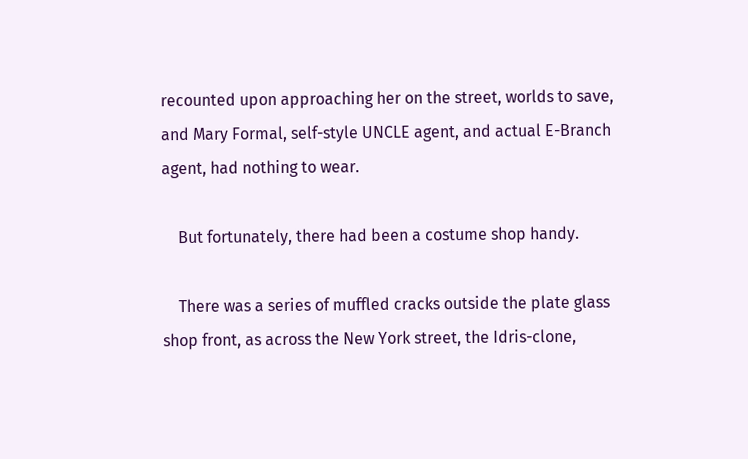recounted upon approaching her on the street, worlds to save, and Mary Formal, self-style UNCLE agent, and actual E-Branch agent, had nothing to wear.

    But fortunately, there had been a costume shop handy.

    There was a series of muffled cracks outside the plate glass shop front, as across the New York street, the Idris-clone,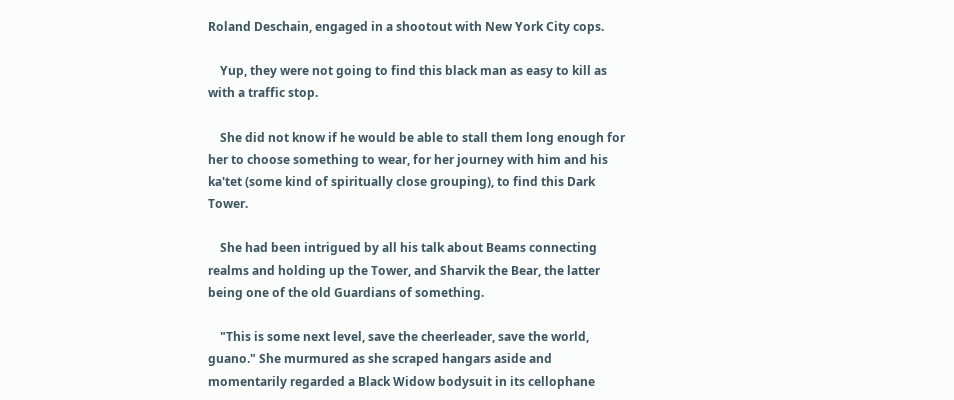Roland Deschain, engaged in a shootout with New York City cops.

    Yup, they were not going to find this black man as easy to kill as with a traffic stop.

    She did not know if he would be able to stall them long enough for her to choose something to wear, for her journey with him and his ka'tet (some kind of spiritually close grouping), to find this Dark Tower.

    She had been intrigued by all his talk about Beams connecting realms and holding up the Tower, and Sharvik the Bear, the latter being one of the old Guardians of something.

    "This is some next level, save the cheerleader, save the world, guano." She murmured as she scraped hangars aside and momentarily regarded a Black Widow bodysuit in its cellophane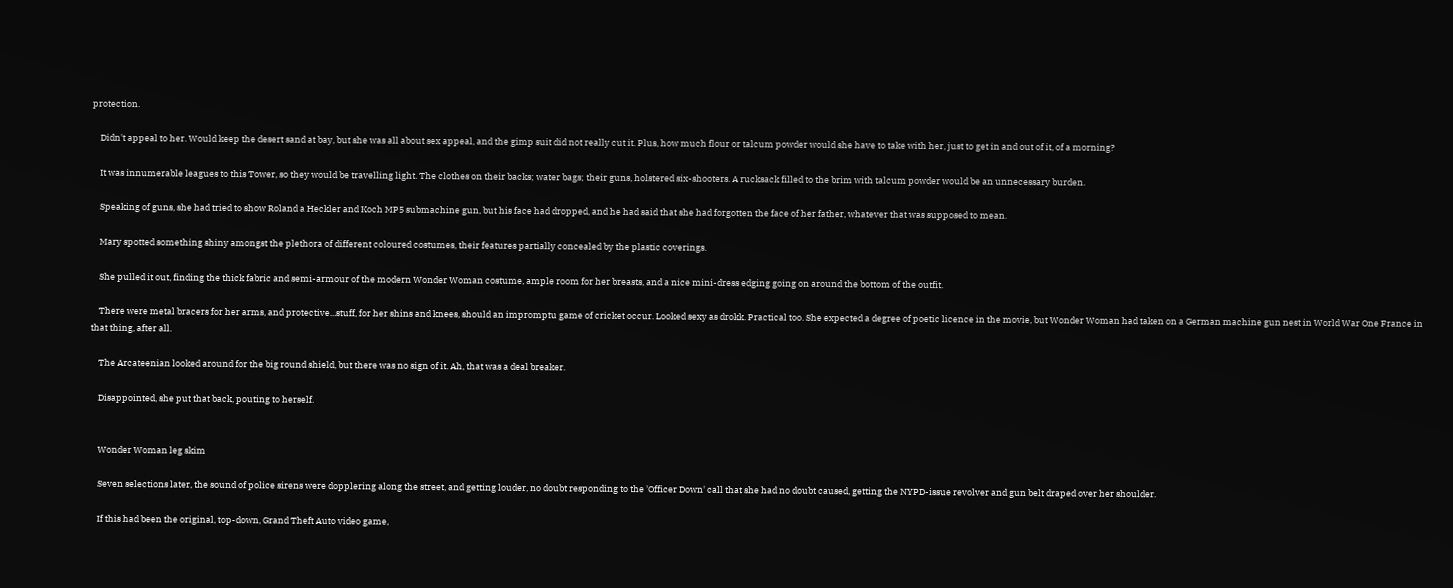protection.

    Didn't appeal to her. Would keep the desert sand at bay, but she was all about sex appeal, and the gimp suit did not really cut it. Plus, how much flour or talcum powder would she have to take with her, just to get in and out of it, of a morning?

    It was innumerable leagues to this Tower, so they would be travelling light. The clothes on their backs; water bags; their guns, holstered six-shooters. A rucksack filled to the brim with talcum powder would be an unnecessary burden.

    Speaking of guns, she had tried to show Roland a Heckler and Koch MP5 submachine gun, but his face had dropped, and he had said that she had forgotten the face of her father, whatever that was supposed to mean.

    Mary spotted something shiny amongst the plethora of different coloured costumes, their features partially concealed by the plastic coverings.

    She pulled it out, finding the thick fabric and semi-armour of the modern Wonder Woman costume, ample room for her breasts, and a nice mini-dress edging going on around the bottom of the outfit.

    There were metal bracers for her arms, and protective...stuff, for her shins and knees, should an impromptu game of cricket occur. Looked sexy as drokk. Practical too. She expected a degree of poetic licence in the movie, but Wonder Woman had taken on a German machine gun nest in World War One France in that thing, after all.

    The Arcateenian looked around for the big round shield, but there was no sign of it. Ah, that was a deal breaker.

    Disappointed, she put that back, pouting to herself.


    Wonder Woman leg skim

    Seven selections later, the sound of police sirens were dopplering along the street, and getting louder, no doubt responding to the 'Officer Down' call that she had no doubt caused, getting the NYPD-issue revolver and gun belt draped over her shoulder.

    If this had been the original, top-down, Grand Theft Auto video game,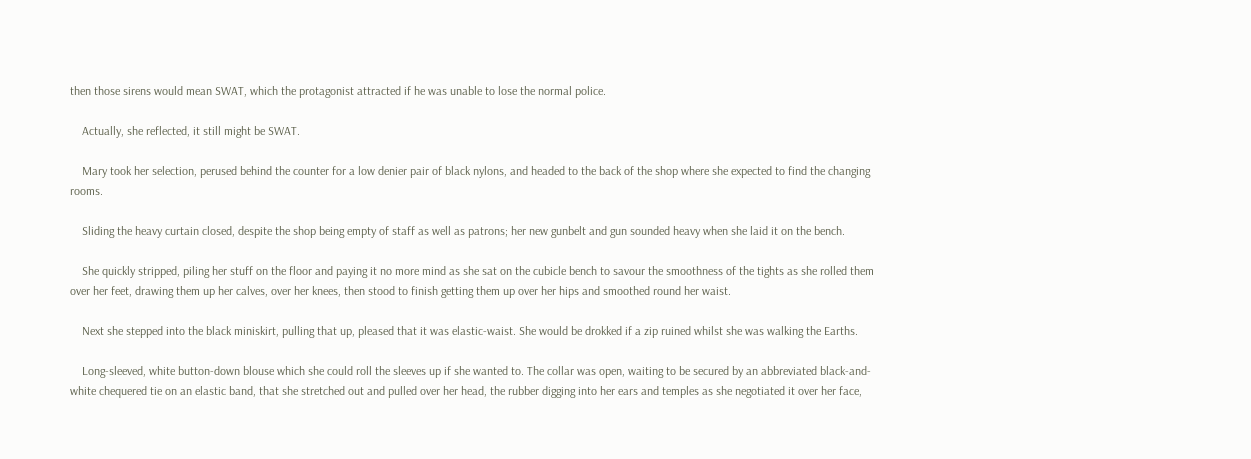then those sirens would mean SWAT, which the protagonist attracted if he was unable to lose the normal police.

    Actually, she reflected, it still might be SWAT.

    Mary took her selection, perused behind the counter for a low denier pair of black nylons, and headed to the back of the shop where she expected to find the changing rooms.

    Sliding the heavy curtain closed, despite the shop being empty of staff as well as patrons; her new gunbelt and gun sounded heavy when she laid it on the bench.

    She quickly stripped, piling her stuff on the floor and paying it no more mind as she sat on the cubicle bench to savour the smoothness of the tights as she rolled them over her feet, drawing them up her calves, over her knees, then stood to finish getting them up over her hips and smoothed round her waist.

    Next she stepped into the black miniskirt, pulling that up, pleased that it was elastic-waist. She would be drokked if a zip ruined whilst she was walking the Earths.

    Long-sleeved, white button-down blouse which she could roll the sleeves up if she wanted to. The collar was open, waiting to be secured by an abbreviated black-and-white chequered tie on an elastic band, that she stretched out and pulled over her head, the rubber digging into her ears and temples as she negotiated it over her face,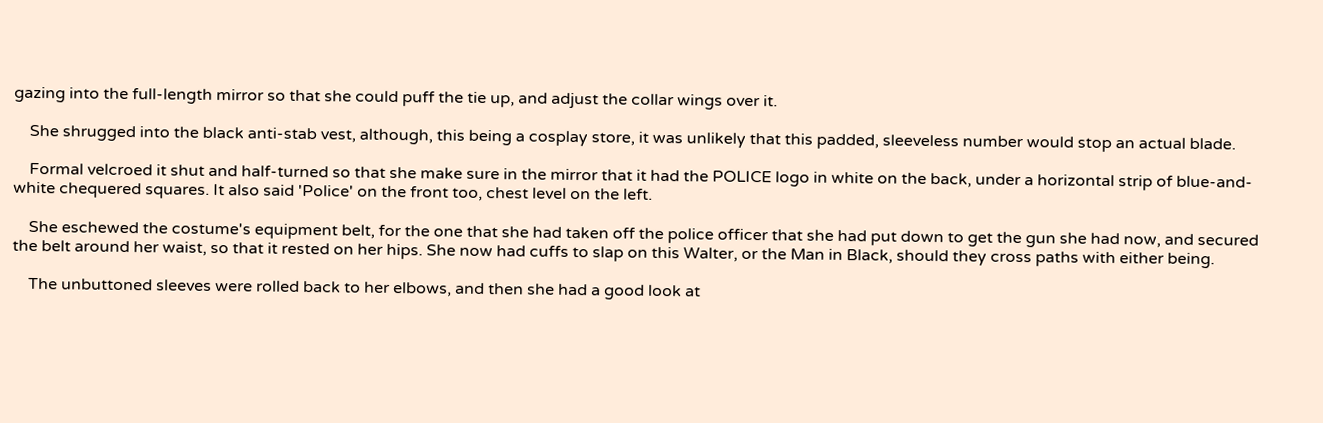gazing into the full-length mirror so that she could puff the tie up, and adjust the collar wings over it.

    She shrugged into the black anti-stab vest, although, this being a cosplay store, it was unlikely that this padded, sleeveless number would stop an actual blade.

    Formal velcroed it shut and half-turned so that she make sure in the mirror that it had the POLICE logo in white on the back, under a horizontal strip of blue-and-white chequered squares. It also said 'Police' on the front too, chest level on the left.

    She eschewed the costume's equipment belt, for the one that she had taken off the police officer that she had put down to get the gun she had now, and secured the belt around her waist, so that it rested on her hips. She now had cuffs to slap on this Walter, or the Man in Black, should they cross paths with either being.

    The unbuttoned sleeves were rolled back to her elbows, and then she had a good look at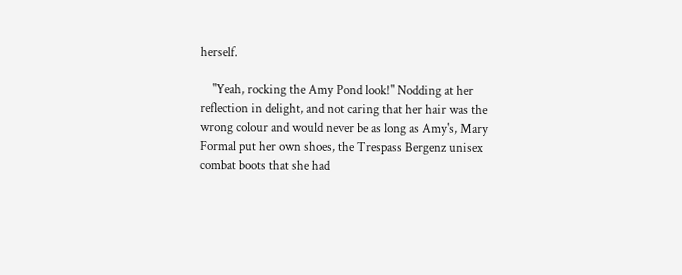herself.

    "Yeah, rocking the Amy Pond look!" Nodding at her reflection in delight, and not caring that her hair was the wrong colour and would never be as long as Amy's, Mary Formal put her own shoes, the Trespass Bergenz unisex combat boots that she had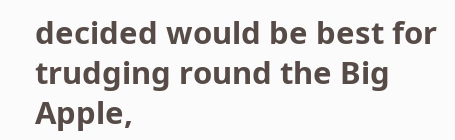decided would be best for trudging round the Big Apple,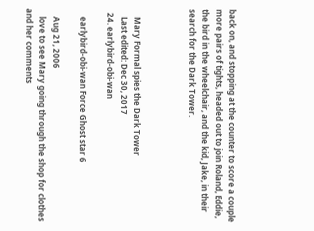back on, and stopping at the counter to score a couple more pairs of tights, headed out to join Roland, Eddie, the bird in the wheelchair, and the kid, Jake, in their search for the Dark Tower.



    Mary Formal spies the Dark Tower
    Last edited: Dec 30, 2017
  24. earlybird-obi-wan

    earlybird-obi-wan Force Ghost star 6

    Aug 21, 2006
    love to see Mary going through the shop for clothes and her comments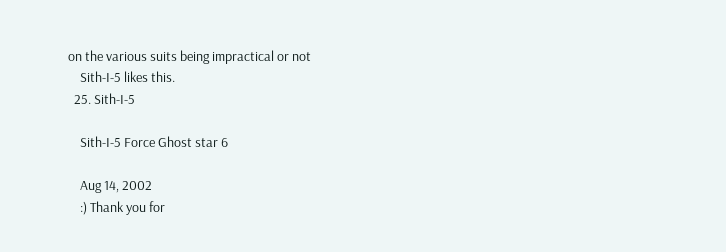on the various suits being impractical or not
    Sith-I-5 likes this.
  25. Sith-I-5

    Sith-I-5 Force Ghost star 6

    Aug 14, 2002
    :) Thank you for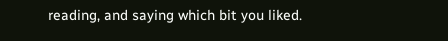reading, and saying which bit you liked.